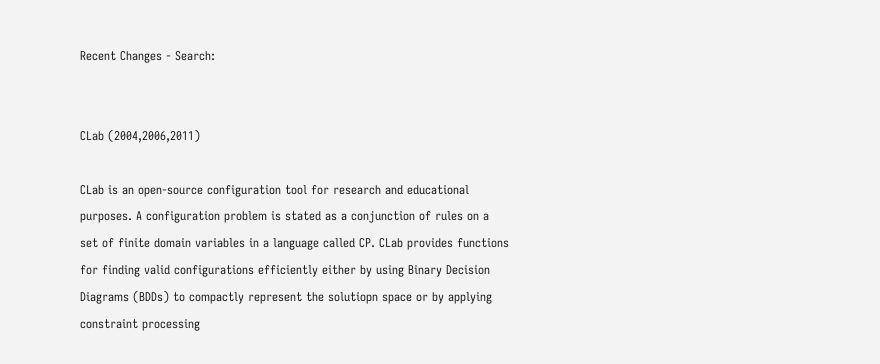Recent Changes - Search:


CLab (2004,2006,2011)

CLab is an open-source configuration tool for research and educational purposes. A configuration problem is stated as a conjunction of rules on a set of finite domain variables in a language called CP. CLab provides functions for finding valid configurations efficiently either by using Binary Decision Diagrams (BDDs) to compactly represent the solutiopn space or by applying constraint processing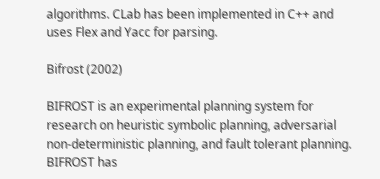algorithms. CLab has been implemented in C++ and uses Flex and Yacc for parsing.

Bifrost (2002)

BIFROST is an experimental planning system for research on heuristic symbolic planning, adversarial non-deterministic planning, and fault tolerant planning. BIFROST has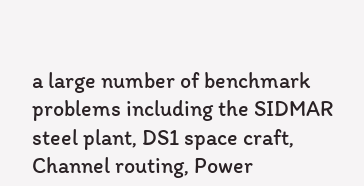a large number of benchmark problems including the SIDMAR steel plant, DS1 space craft, Channel routing, Power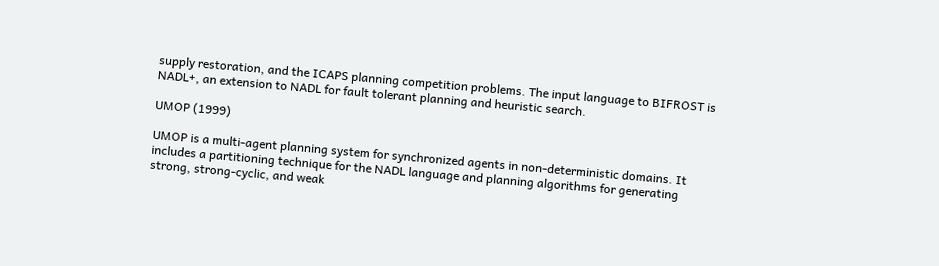supply restoration, and the ICAPS planning competition problems. The input language to BIFROST is NADL+, an extension to NADL for fault tolerant planning and heuristic search.

UMOP (1999)

UMOP is a multi-agent planning system for synchronized agents in non-deterministic domains. It includes a partitioning technique for the NADL language and planning algorithms for generating strong, strong-cyclic, and weak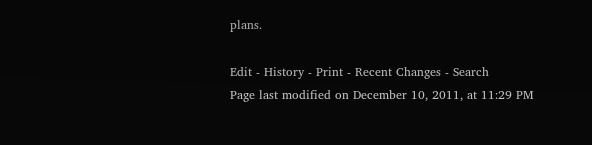plans.

Edit - History - Print - Recent Changes - Search
Page last modified on December 10, 2011, at 11:29 PM